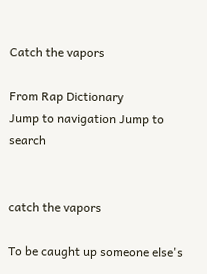Catch the vapors

From Rap Dictionary
Jump to navigation Jump to search


catch the vapors

To be caught up someone else's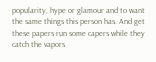popularity, hype or glamour and to want the same things this person has. And get these papers run some capers while they catch the vapors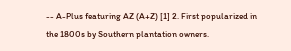-- A-Plus featuring AZ (A+Z) [1] 2. First popularized in the 1800s by Southern plantation owners.